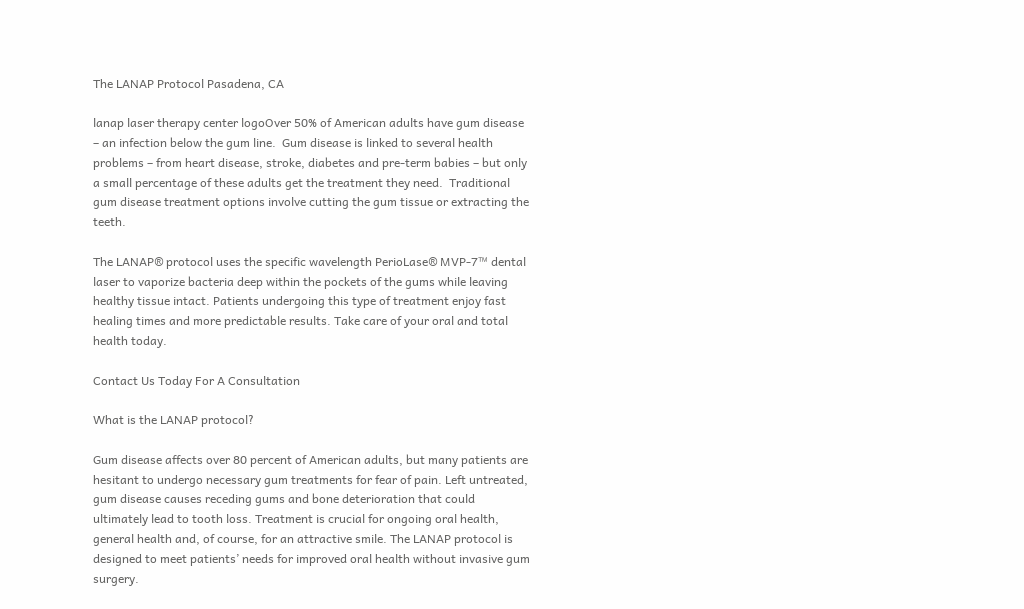The LANAP Protocol Pasadena, CA

lanap laser therapy center logoOver 50% of American adults have gum disease – an infection below the gum line.  Gum disease is linked to several health problems – from heart disease, stroke, diabetes and pre-term babies – but only a small percentage of these adults get the treatment they need.  Traditional gum disease treatment options involve cutting the gum tissue or extracting the teeth.

The LANAP® protocol uses the specific wavelength PerioLase® MVP-7™ dental laser to vaporize bacteria deep within the pockets of the gums while leaving healthy tissue intact. Patients undergoing this type of treatment enjoy fast healing times and more predictable results. Take care of your oral and total health today.

Contact Us Today For A Consultation

What is the LANAP protocol?

Gum disease affects over 80 percent of American adults, but many patients are hesitant to undergo necessary gum treatments for fear of pain. Left untreated, gum disease causes receding gums and bone deterioration that could ultimately lead to tooth loss. Treatment is crucial for ongoing oral health, general health and, of course, for an attractive smile. The LANAP protocol is designed to meet patients’ needs for improved oral health without invasive gum surgery.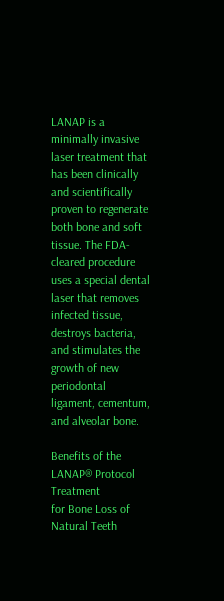LANAP is a minimally invasive laser treatment that has been clinically and scientifically proven to regenerate both bone and soft tissue. The FDA-cleared procedure uses a special dental laser that removes infected tissue, destroys bacteria, and stimulates the growth of new periodontal ligament, cementum, and alveolar bone.

Benefits of the LANAP® Protocol Treatment
for Bone Loss of Natural Teeth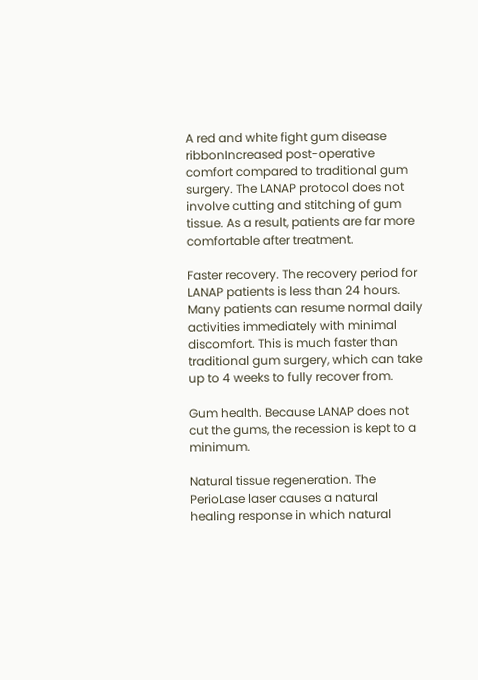A red and white fight gum disease ribbonIncreased post-operative comfort compared to traditional gum surgery. The LANAP protocol does not involve cutting and stitching of gum tissue. As a result, patients are far more comfortable after treatment.

Faster recovery. The recovery period for LANAP patients is less than 24 hours. Many patients can resume normal daily activities immediately with minimal discomfort. This is much faster than traditional gum surgery, which can take up to 4 weeks to fully recover from.

Gum health. Because LANAP does not cut the gums, the recession is kept to a minimum.

Natural tissue regeneration. The PerioLase laser causes a natural healing response in which natural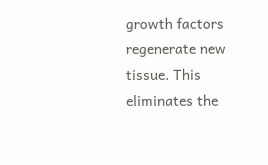growth factors regenerate new tissue. This eliminates the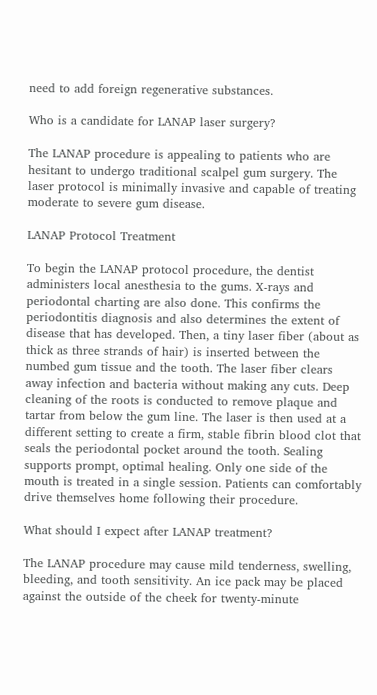need to add foreign regenerative substances.

Who is a candidate for LANAP laser surgery?

The LANAP procedure is appealing to patients who are hesitant to undergo traditional scalpel gum surgery. The laser protocol is minimally invasive and capable of treating moderate to severe gum disease.

LANAP Protocol Treatment

To begin the LANAP protocol procedure, the dentist administers local anesthesia to the gums. X-rays and periodontal charting are also done. This confirms the periodontitis diagnosis and also determines the extent of disease that has developed. Then, a tiny laser fiber (about as thick as three strands of hair) is inserted between the numbed gum tissue and the tooth. The laser fiber clears away infection and bacteria without making any cuts. Deep cleaning of the roots is conducted to remove plaque and tartar from below the gum line. The laser is then used at a different setting to create a firm, stable fibrin blood clot that seals the periodontal pocket around the tooth. Sealing supports prompt, optimal healing. Only one side of the mouth is treated in a single session. Patients can comfortably drive themselves home following their procedure.

What should I expect after LANAP treatment?

The LANAP procedure may cause mild tenderness, swelling, bleeding, and tooth sensitivity. An ice pack may be placed against the outside of the cheek for twenty-minute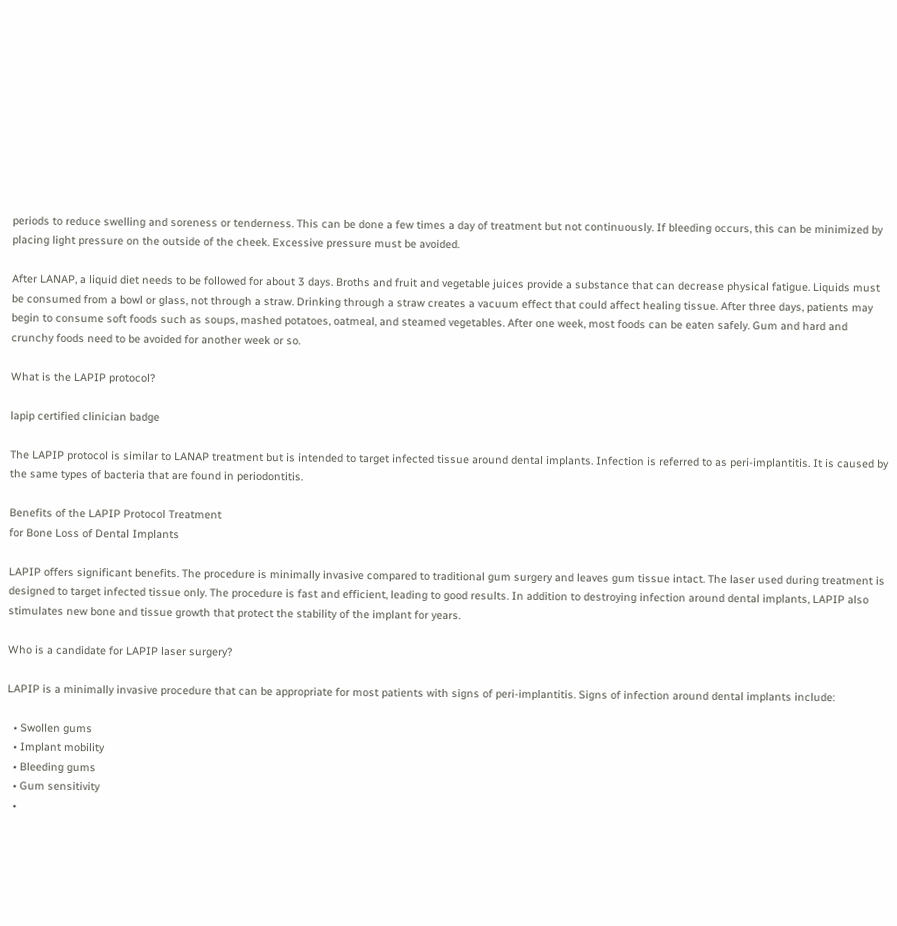periods to reduce swelling and soreness or tenderness. This can be done a few times a day of treatment but not continuously. If bleeding occurs, this can be minimized by placing light pressure on the outside of the cheek. Excessive pressure must be avoided.

After LANAP, a liquid diet needs to be followed for about 3 days. Broths and fruit and vegetable juices provide a substance that can decrease physical fatigue. Liquids must be consumed from a bowl or glass, not through a straw. Drinking through a straw creates a vacuum effect that could affect healing tissue. After three days, patients may begin to consume soft foods such as soups, mashed potatoes, oatmeal, and steamed vegetables. After one week, most foods can be eaten safely. Gum and hard and crunchy foods need to be avoided for another week or so.

What is the LAPIP protocol?

lapip certified clinician badge

The LAPIP protocol is similar to LANAP treatment but is intended to target infected tissue around dental implants. Infection is referred to as peri-implantitis. It is caused by the same types of bacteria that are found in periodontitis.

Benefits of the LAPIP Protocol Treatment
for Bone Loss of Dental Implants

LAPIP offers significant benefits. The procedure is minimally invasive compared to traditional gum surgery and leaves gum tissue intact. The laser used during treatment is designed to target infected tissue only. The procedure is fast and efficient, leading to good results. In addition to destroying infection around dental implants, LAPIP also stimulates new bone and tissue growth that protect the stability of the implant for years.

Who is a candidate for LAPIP laser surgery?

LAPIP is a minimally invasive procedure that can be appropriate for most patients with signs of peri-implantitis. Signs of infection around dental implants include:

  • Swollen gums
  • Implant mobility
  • Bleeding gums
  • Gum sensitivity
  •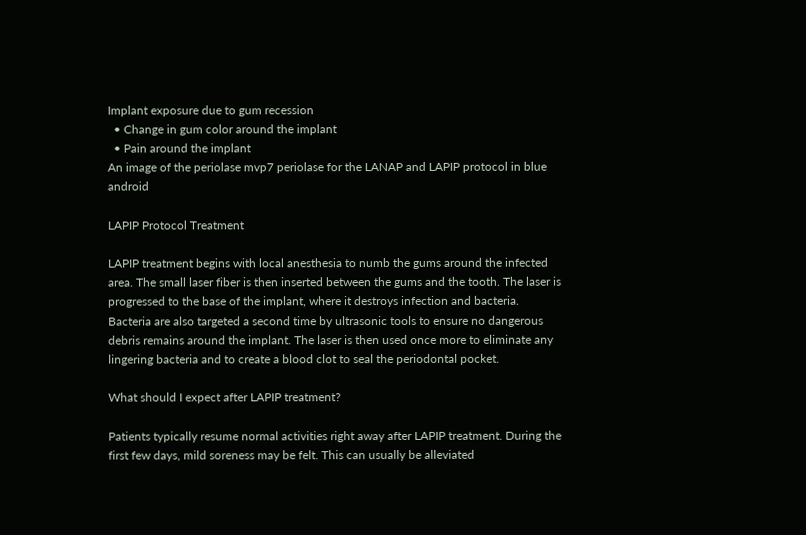Implant exposure due to gum recession
  • Change in gum color around the implant
  • Pain around the implant
An image of the periolase mvp7 periolase for the LANAP and LAPIP protocol in blue android

LAPIP Protocol Treatment

LAPIP treatment begins with local anesthesia to numb the gums around the infected area. The small laser fiber is then inserted between the gums and the tooth. The laser is progressed to the base of the implant, where it destroys infection and bacteria. Bacteria are also targeted a second time by ultrasonic tools to ensure no dangerous debris remains around the implant. The laser is then used once more to eliminate any lingering bacteria and to create a blood clot to seal the periodontal pocket.

What should I expect after LAPIP treatment?

Patients typically resume normal activities right away after LAPIP treatment. During the first few days, mild soreness may be felt. This can usually be alleviated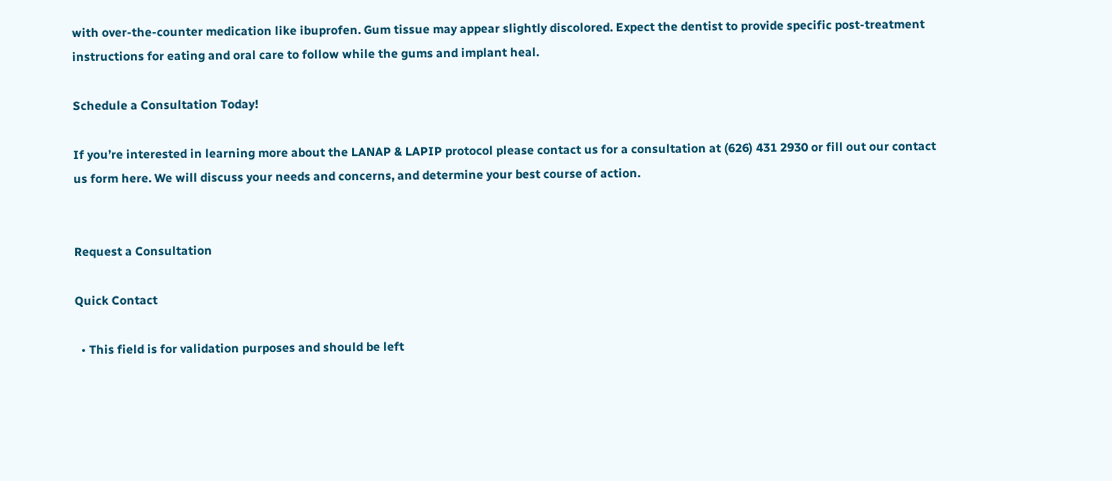with over-the-counter medication like ibuprofen. Gum tissue may appear slightly discolored. Expect the dentist to provide specific post-treatment instructions for eating and oral care to follow while the gums and implant heal.

Schedule a Consultation Today!

If you’re interested in learning more about the LANAP & LAPIP protocol please contact us for a consultation at (626) 431 2930 or fill out our contact us form here. We will discuss your needs and concerns, and determine your best course of action.


Request a Consultation

Quick Contact

  • This field is for validation purposes and should be left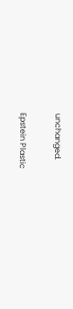unchanged.

Epstein Plastic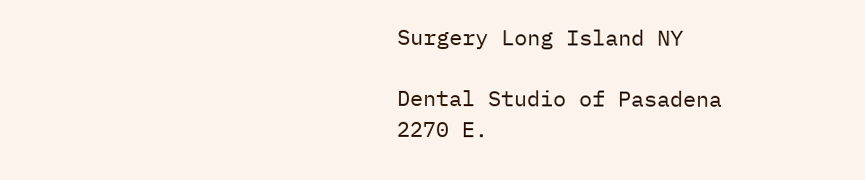Surgery Long Island NY

Dental Studio of Pasadena
2270 E.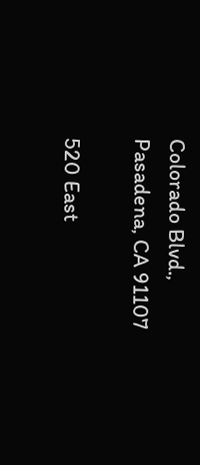Colorado Blvd.,
Pasadena, CA 91107

520 East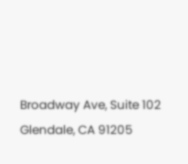Broadway Ave, Suite 102
Glendale, CA 91205